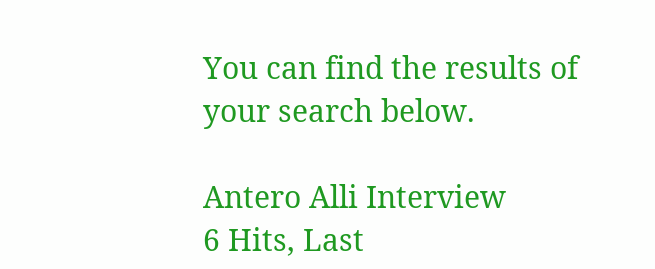You can find the results of your search below.

Antero Alli Interview
6 Hits, Last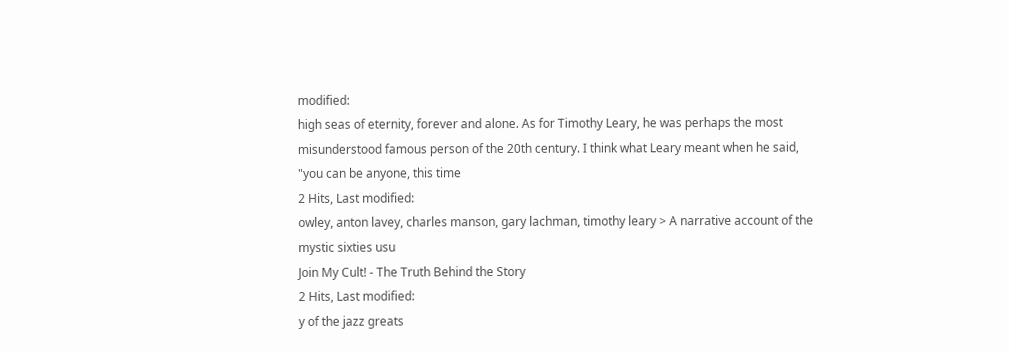modified:
high seas of eternity, forever and alone. As for Timothy Leary, he was perhaps the most misunderstood famous person of the 20th century. I think what Leary meant when he said, "you can be anyone, this time
2 Hits, Last modified:
owley, anton lavey, charles manson, gary lachman, timothy leary > A narrative account of the mystic sixties usu
Join My Cult! - The Truth Behind the Story
2 Hits, Last modified:
y of the jazz greats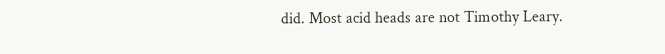did. Most acid heads are not Timothy Leary.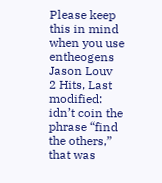Please keep this in mind when you use entheogens
Jason Louv
2 Hits, Last modified:
idn’t coin the phrase “find the others,” that was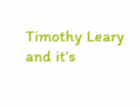Timothy Leary and it’s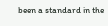been a standard in the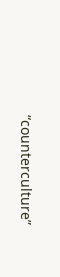“counterculture”